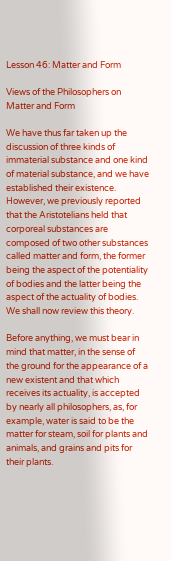Lesson 46: Matter and Form

Views of the Philosophers on Matter and Form

We have thus far taken up the discussion of three kinds of immaterial substance and one kind of material substance, and we have established their existence. However, we previously reported that the Aristotelians held that corporeal substances are composed of two other substances called matter and form, the former being the aspect of the potentiality of bodies and the latter being the aspect of the actuality of bodies. We shall now review this theory.

Before anything, we must bear in mind that matter, in the sense of the ground for the appearance of a new existent and that which receives its actuality, is accepted by nearly all philosophers, as, for example, water is said to be the matter for steam, soil for plants and animals, and grains and pits for their plants.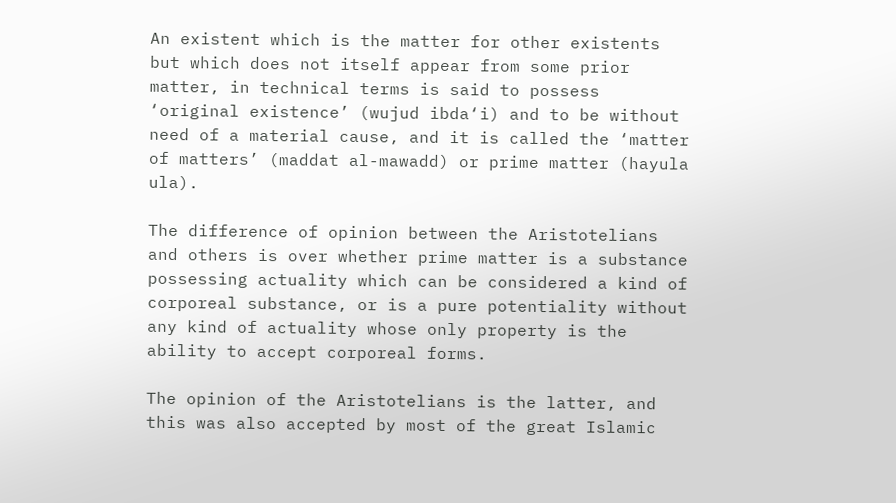An existent which is the matter for other existents but which does not itself appear from some prior matter, in technical terms is said to possess ‘original existence’ (wujud ibda‘i) and to be without need of a material cause, and it is called the ‘matter of matters’ (maddat al-mawadd) or prime matter (hayula ula).

The difference of opinion between the Aristotelians and others is over whether prime matter is a substance possessing actuality which can be considered a kind of corporeal substance, or is a pure potentiality without any kind of actuality whose only property is the ability to accept corporeal forms.

The opinion of the Aristotelians is the latter, and this was also accepted by most of the great Islamic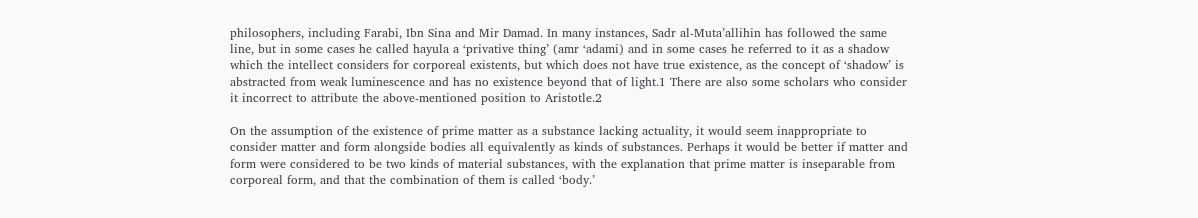philosophers, including Farabi, Ibn Sina and Mir Damad. In many instances, Sadr al-Muta’allihin has followed the same line, but in some cases he called hayula a ‘privative thing’ (amr ‘adami) and in some cases he referred to it as a shadow which the intellect considers for corporeal existents, but which does not have true existence, as the concept of ‘shadow’ is abstracted from weak luminescence and has no existence beyond that of light.1 There are also some scholars who consider it incorrect to attribute the above-mentioned position to Aristotle.2

On the assumption of the existence of prime matter as a substance lacking actuality, it would seem inappropriate to consider matter and form alongside bodies all equivalently as kinds of substances. Perhaps it would be better if matter and form were considered to be two kinds of material substances, with the explanation that prime matter is inseparable from corporeal form, and that the combination of them is called ‘body.’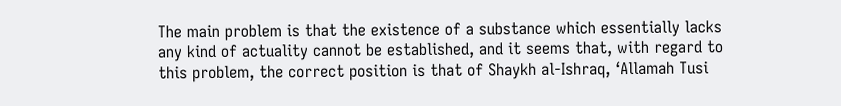The main problem is that the existence of a substance which essentially lacks any kind of actuality cannot be established, and it seems that, with regard to this problem, the correct position is that of Shaykh al-Ishraq, ‘Allamah Tusi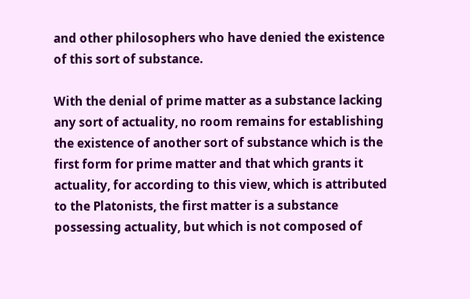and other philosophers who have denied the existence of this sort of substance.

With the denial of prime matter as a substance lacking any sort of actuality, no room remains for establishing the existence of another sort of substance which is the first form for prime matter and that which grants it actuality, for according to this view, which is attributed to the Platonists, the first matter is a substance possessing actuality, but which is not composed of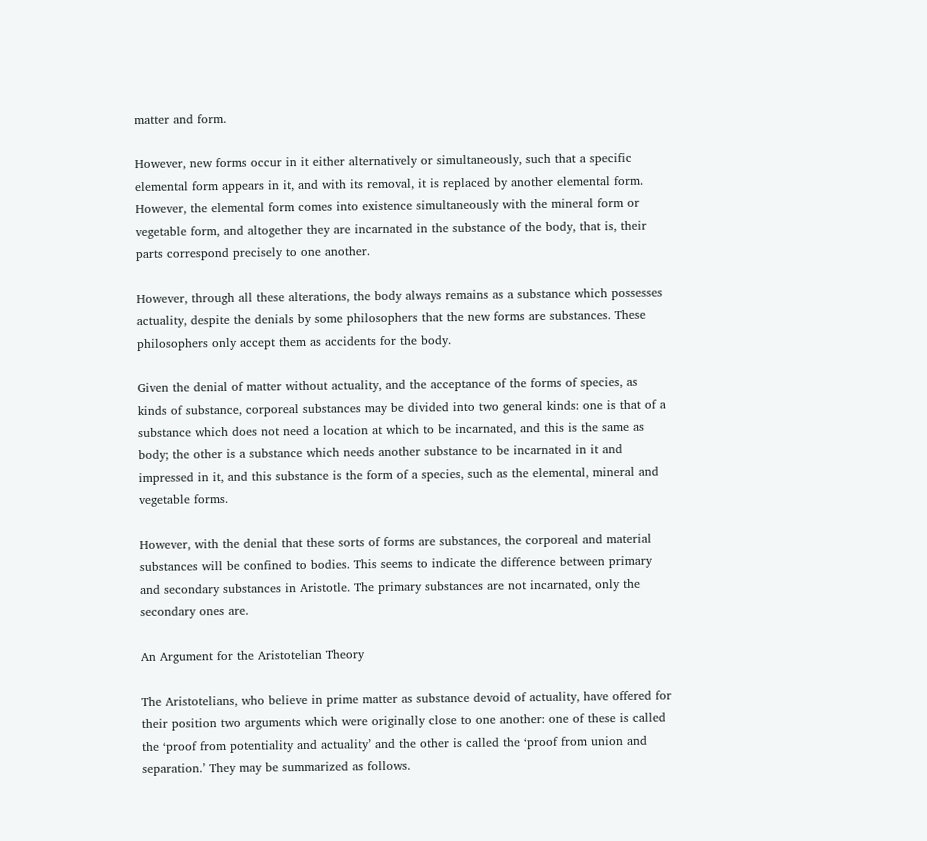matter and form.

However, new forms occur in it either alternatively or simultaneously, such that a specific elemental form appears in it, and with its removal, it is replaced by another elemental form. However, the elemental form comes into existence simultaneously with the mineral form or vegetable form, and altogether they are incarnated in the substance of the body, that is, their parts correspond precisely to one another.

However, through all these alterations, the body always remains as a substance which possesses actuality, despite the denials by some philosophers that the new forms are substances. These philosophers only accept them as accidents for the body.

Given the denial of matter without actuality, and the acceptance of the forms of species, as kinds of substance, corporeal substances may be divided into two general kinds: one is that of a substance which does not need a location at which to be incarnated, and this is the same as body; the other is a substance which needs another substance to be incarnated in it and impressed in it, and this substance is the form of a species, such as the elemental, mineral and vegetable forms.

However, with the denial that these sorts of forms are substances, the corporeal and material substances will be confined to bodies. This seems to indicate the difference between primary and secondary substances in Aristotle. The primary substances are not incarnated, only the secondary ones are.

An Argument for the Aristotelian Theory

The Aristotelians, who believe in prime matter as substance devoid of actuality, have offered for their position two arguments which were originally close to one another: one of these is called the ‘proof from potentiality and actuality’ and the other is called the ‘proof from union and separation.’ They may be summarized as follows.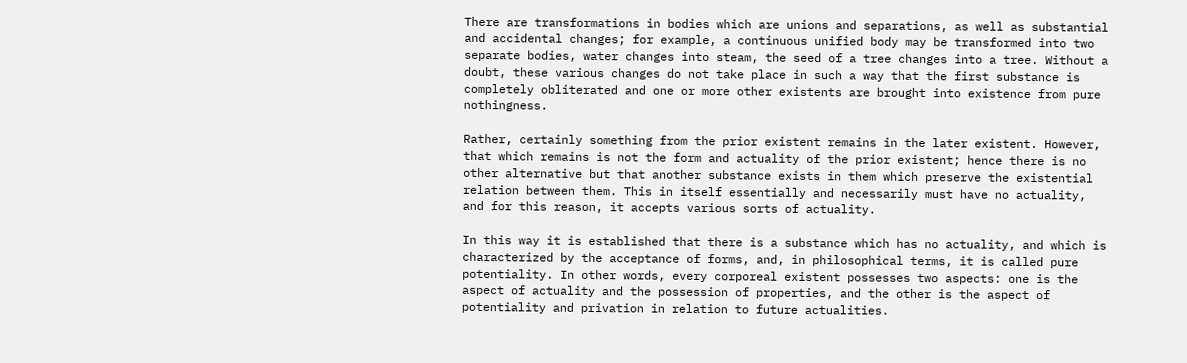There are transformations in bodies which are unions and separations, as well as substantial and accidental changes; for example, a continuous unified body may be transformed into two separate bodies, water changes into steam, the seed of a tree changes into a tree. Without a doubt, these various changes do not take place in such a way that the first substance is completely obliterated and one or more other existents are brought into existence from pure nothingness.

Rather, certainly something from the prior existent remains in the later existent. However, that which remains is not the form and actuality of the prior existent; hence there is no other alternative but that another substance exists in them which preserve the existential relation between them. This in itself essentially and necessarily must have no actuality, and for this reason, it accepts various sorts of actuality.

In this way it is established that there is a substance which has no actuality, and which is characterized by the acceptance of forms, and, in philosophical terms, it is called pure potentiality. In other words, every corporeal existent possesses two aspects: one is the aspect of actuality and the possession of properties, and the other is the aspect of potentiality and privation in relation to future actualities.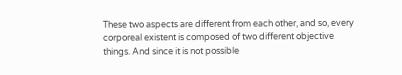These two aspects are different from each other, and so, every corporeal existent is composed of two different objective things. And since it is not possible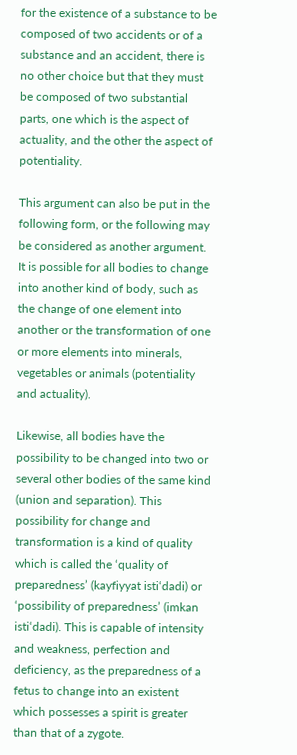for the existence of a substance to be composed of two accidents or of a substance and an accident, there is no other choice but that they must be composed of two substantial parts, one which is the aspect of actuality, and the other the aspect of potentiality.

This argument can also be put in the following form, or the following may be considered as another argument. It is possible for all bodies to change into another kind of body, such as the change of one element into another or the transformation of one or more elements into minerals, vegetables or animals (potentiality and actuality).

Likewise, all bodies have the possibility to be changed into two or several other bodies of the same kind (union and separation). This possibility for change and transformation is a kind of quality which is called the ‘quality of preparedness’ (kayfiyyat isti‘dadi) or ‘possibility of preparedness’ (imkan isti‘dadi). This is capable of intensity and weakness, perfection and deficiency, as the preparedness of a fetus to change into an existent which possesses a spirit is greater than that of a zygote.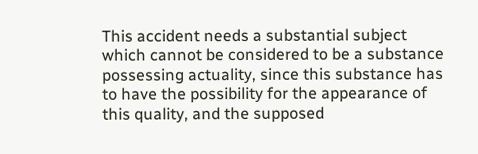This accident needs a substantial subject which cannot be considered to be a substance possessing actuality, since this substance has to have the possibility for the appearance of this quality, and the supposed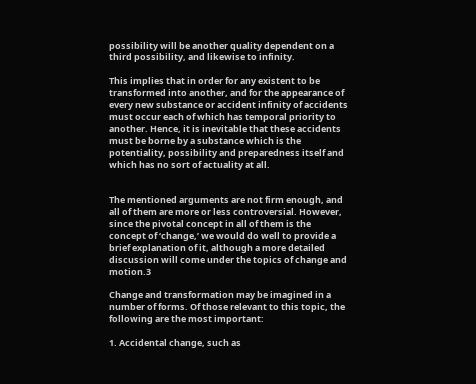possibility will be another quality dependent on a third possibility, and likewise to infinity.

This implies that in order for any existent to be transformed into another, and for the appearance of every new substance or accident infinity of accidents must occur each of which has temporal priority to another. Hence, it is inevitable that these accidents must be borne by a substance which is the potentiality, possibility and preparedness itself and which has no sort of actuality at all.


The mentioned arguments are not firm enough, and all of them are more or less controversial. However, since the pivotal concept in all of them is the concept of ‘change,’ we would do well to provide a brief explanation of it, although a more detailed discussion will come under the topics of change and motion.3

Change and transformation may be imagined in a number of forms. Of those relevant to this topic, the following are the most important:

1. Accidental change, such as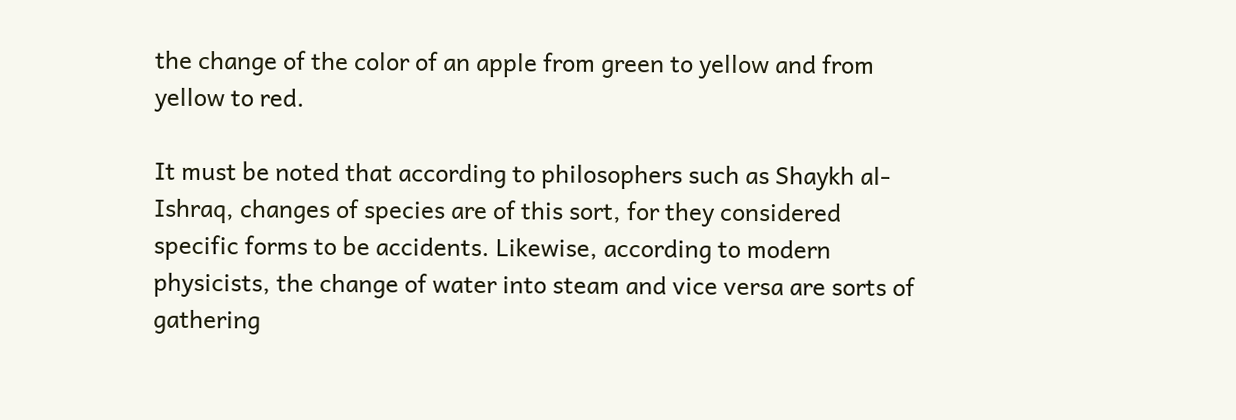the change of the color of an apple from green to yellow and from yellow to red.

It must be noted that according to philosophers such as Shaykh al-Ishraq, changes of species are of this sort, for they considered specific forms to be accidents. Likewise, according to modern physicists, the change of water into steam and vice versa are sorts of gathering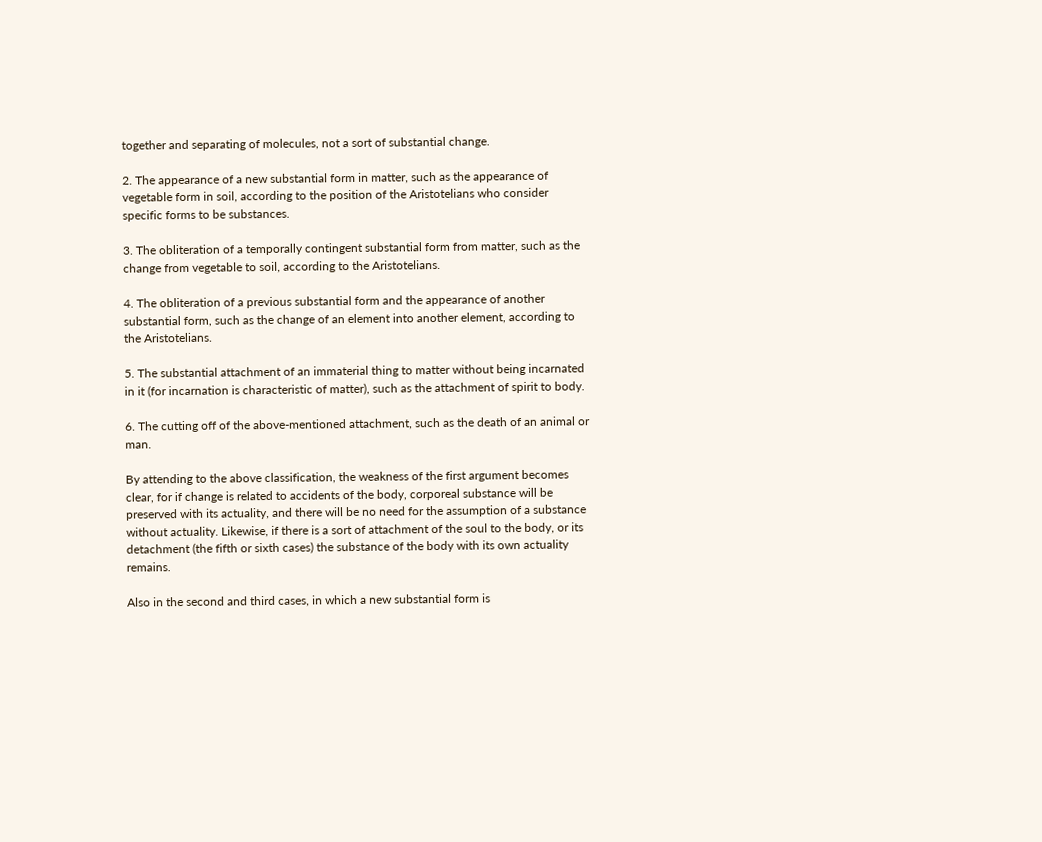together and separating of molecules, not a sort of substantial change.

2. The appearance of a new substantial form in matter, such as the appearance of vegetable form in soil, according to the position of the Aristotelians who consider specific forms to be substances.

3. The obliteration of a temporally contingent substantial form from matter, such as the change from vegetable to soil, according to the Aristotelians.

4. The obliteration of a previous substantial form and the appearance of another substantial form, such as the change of an element into another element, according to the Aristotelians.

5. The substantial attachment of an immaterial thing to matter without being incarnated in it (for incarnation is characteristic of matter), such as the attachment of spirit to body.

6. The cutting off of the above-mentioned attachment, such as the death of an animal or man.

By attending to the above classification, the weakness of the first argument becomes clear, for if change is related to accidents of the body, corporeal substance will be preserved with its actuality, and there will be no need for the assumption of a substance without actuality. Likewise, if there is a sort of attachment of the soul to the body, or its detachment (the fifth or sixth cases) the substance of the body with its own actuality remains.

Also in the second and third cases, in which a new substantial form is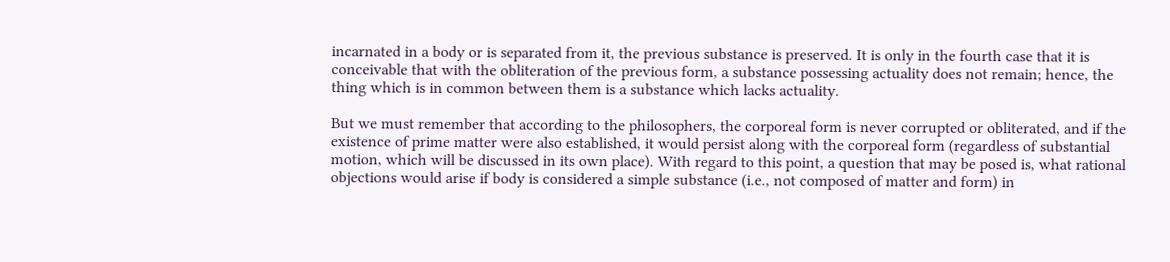incarnated in a body or is separated from it, the previous substance is preserved. It is only in the fourth case that it is conceivable that with the obliteration of the previous form, a substance possessing actuality does not remain; hence, the thing which is in common between them is a substance which lacks actuality.

But we must remember that according to the philosophers, the corporeal form is never corrupted or obliterated, and if the existence of prime matter were also established, it would persist along with the corporeal form (regardless of substantial motion, which will be discussed in its own place). With regard to this point, a question that may be posed is, what rational objections would arise if body is considered a simple substance (i.e., not composed of matter and form) in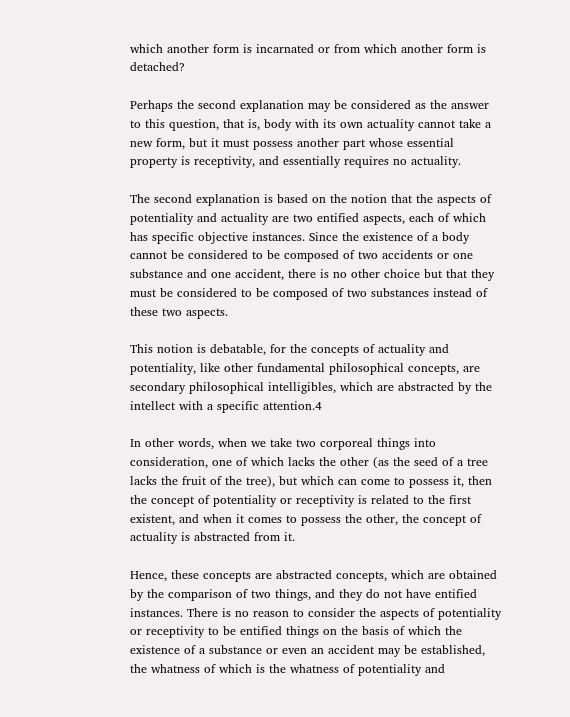which another form is incarnated or from which another form is detached?

Perhaps the second explanation may be considered as the answer to this question, that is, body with its own actuality cannot take a new form, but it must possess another part whose essential property is receptivity, and essentially requires no actuality.

The second explanation is based on the notion that the aspects of potentiality and actuality are two entified aspects, each of which has specific objective instances. Since the existence of a body cannot be considered to be composed of two accidents or one substance and one accident, there is no other choice but that they must be considered to be composed of two substances instead of these two aspects.

This notion is debatable, for the concepts of actuality and potentiality, like other fundamental philosophical concepts, are secondary philosophical intelligibles, which are abstracted by the intellect with a specific attention.4

In other words, when we take two corporeal things into consideration, one of which lacks the other (as the seed of a tree lacks the fruit of the tree), but which can come to possess it, then the concept of potentiality or receptivity is related to the first existent, and when it comes to possess the other, the concept of actuality is abstracted from it.

Hence, these concepts are abstracted concepts, which are obtained by the comparison of two things, and they do not have entified instances. There is no reason to consider the aspects of potentiality or receptivity to be entified things on the basis of which the existence of a substance or even an accident may be established, the whatness of which is the whatness of potentiality and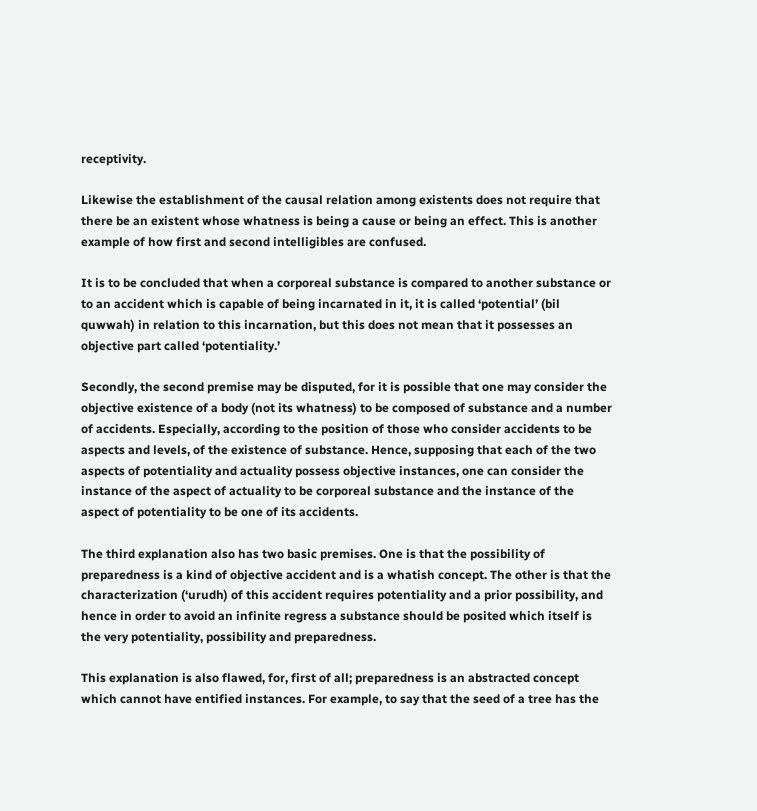receptivity.

Likewise the establishment of the causal relation among existents does not require that there be an existent whose whatness is being a cause or being an effect. This is another example of how first and second intelligibles are confused.

It is to be concluded that when a corporeal substance is compared to another substance or to an accident which is capable of being incarnated in it, it is called ‘potential’ (bil quwwah) in relation to this incarnation, but this does not mean that it possesses an objective part called ‘potentiality.’

Secondly, the second premise may be disputed, for it is possible that one may consider the objective existence of a body (not its whatness) to be composed of substance and a number of accidents. Especially, according to the position of those who consider accidents to be aspects and levels, of the existence of substance. Hence, supposing that each of the two aspects of potentiality and actuality possess objective instances, one can consider the instance of the aspect of actuality to be corporeal substance and the instance of the aspect of potentiality to be one of its accidents.

The third explanation also has two basic premises. One is that the possibility of preparedness is a kind of objective accident and is a whatish concept. The other is that the characterization (‘urudh) of this accident requires potentiality and a prior possibility, and hence in order to avoid an infinite regress a substance should be posited which itself is the very potentiality, possibility and preparedness.

This explanation is also flawed, for, first of all; preparedness is an abstracted concept which cannot have entified instances. For example, to say that the seed of a tree has the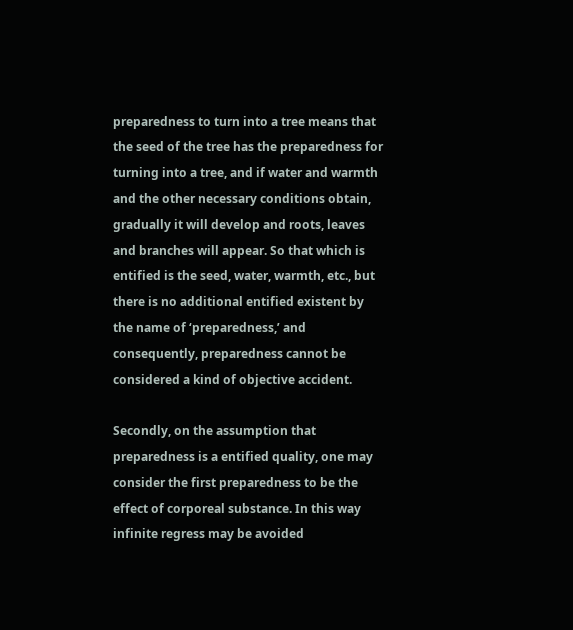preparedness to turn into a tree means that the seed of the tree has the preparedness for turning into a tree, and if water and warmth and the other necessary conditions obtain, gradually it will develop and roots, leaves and branches will appear. So that which is entified is the seed, water, warmth, etc., but there is no additional entified existent by the name of ‘preparedness,’ and consequently, preparedness cannot be considered a kind of objective accident.

Secondly, on the assumption that preparedness is a entified quality, one may consider the first preparedness to be the effect of corporeal substance. In this way infinite regress may be avoided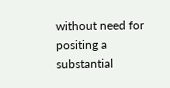without need for positing a substantial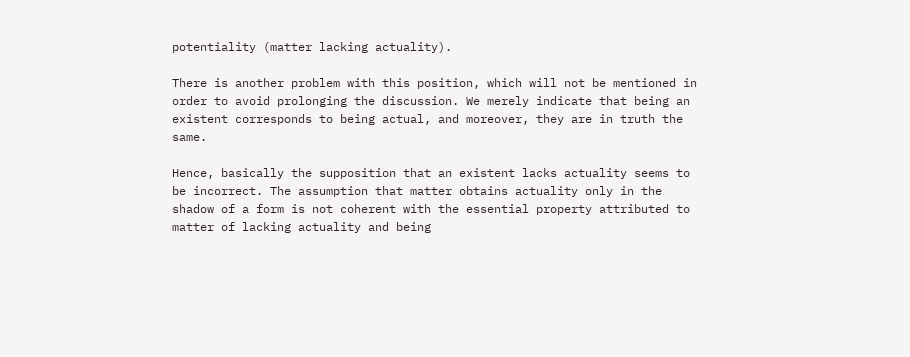potentiality (matter lacking actuality).

There is another problem with this position, which will not be mentioned in order to avoid prolonging the discussion. We merely indicate that being an existent corresponds to being actual, and moreover, they are in truth the same.

Hence, basically the supposition that an existent lacks actuality seems to be incorrect. The assumption that matter obtains actuality only in the shadow of a form is not coherent with the essential property attributed to matter of lacking actuality and being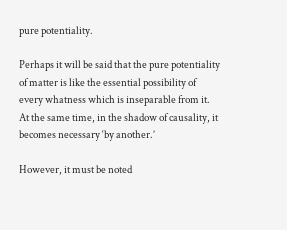pure potentiality.

Perhaps it will be said that the pure potentiality of matter is like the essential possibility of every whatness which is inseparable from it. At the same time, in the shadow of causality, it becomes necessary ‘by another.’

However, it must be noted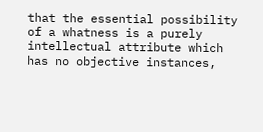that the essential possibility of a whatness is a purely intellectual attribute which has no objective instances,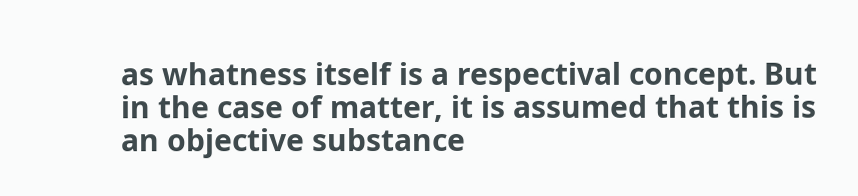as whatness itself is a respectival concept. But in the case of matter, it is assumed that this is an objective substance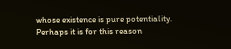whose existence is pure potentiality. Perhaps it is for this reason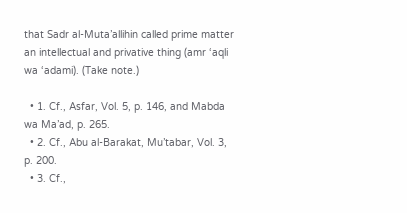that Sadr al-Muta’allihin called prime matter an intellectual and privative thing (amr ‘aqli wa ‘adami). (Take note.)

  • 1. Cf., Asfar, Vol. 5, p. 146, and Mabda wa Ma’ad, p. 265.
  • 2. Cf., Abu al-Barakat, Mu’tabar, Vol. 3, p. 200.
  • 3. Cf.,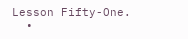Lesson Fifty-One.
  •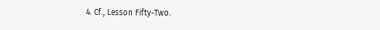4. Cf., Lesson Fifty-Two.